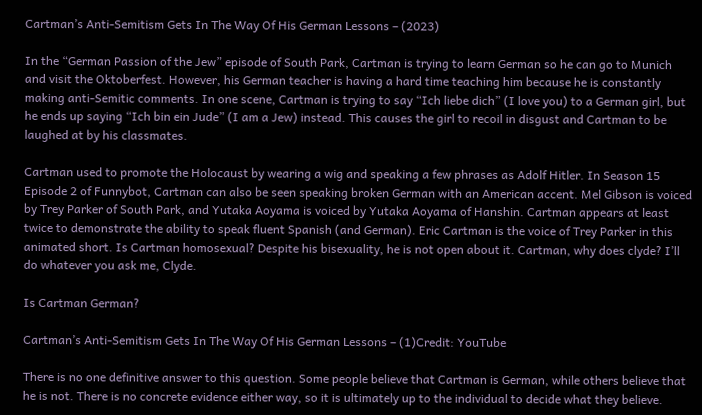Cartman’s Anti-Semitism Gets In The Way Of His German Lessons – (2023)

In the “German Passion of the Jew” episode of South Park, Cartman is trying to learn German so he can go to Munich and visit the Oktoberfest. However, his German teacher is having a hard time teaching him because he is constantly making anti-Semitic comments. In one scene, Cartman is trying to say “Ich liebe dich” (I love you) to a German girl, but he ends up saying “Ich bin ein Jude” (I am a Jew) instead. This causes the girl to recoil in disgust and Cartman to be laughed at by his classmates.

Cartman used to promote the Holocaust by wearing a wig and speaking a few phrases as Adolf Hitler. In Season 15 Episode 2 of Funnybot, Cartman can also be seen speaking broken German with an American accent. Mel Gibson is voiced by Trey Parker of South Park, and Yutaka Aoyama is voiced by Yutaka Aoyama of Hanshin. Cartman appears at least twice to demonstrate the ability to speak fluent Spanish (and German). Eric Cartman is the voice of Trey Parker in this animated short. Is Cartman homosexual? Despite his bisexuality, he is not open about it. Cartman, why does clyde? I’ll do whatever you ask me, Clyde.

Is Cartman German?

Cartman’s Anti-Semitism Gets In The Way Of His German Lessons – (1)Credit: YouTube

There is no one definitive answer to this question. Some people believe that Cartman is German, while others believe that he is not. There is no concrete evidence either way, so it is ultimately up to the individual to decide what they believe.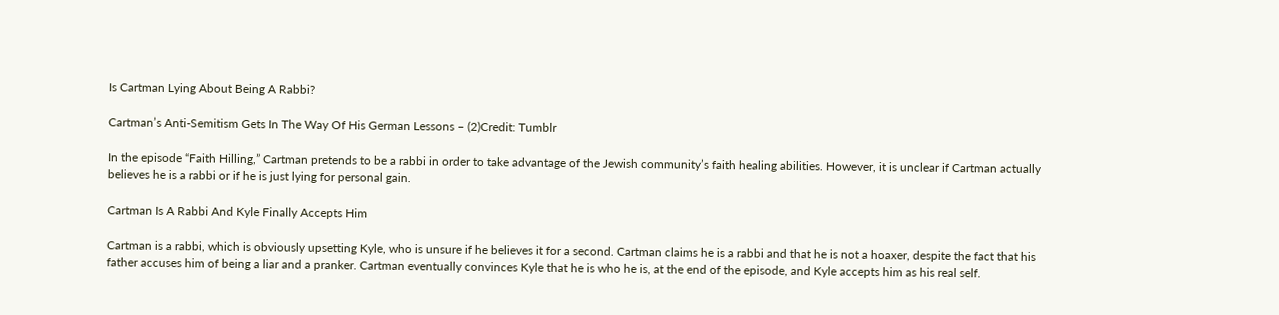Is Cartman Lying About Being A Rabbi?

Cartman’s Anti-Semitism Gets In The Way Of His German Lessons – (2)Credit: Tumblr

In the episode “Faith Hilling,” Cartman pretends to be a rabbi in order to take advantage of the Jewish community’s faith healing abilities. However, it is unclear if Cartman actually believes he is a rabbi or if he is just lying for personal gain.

Cartman Is A Rabbi And Kyle Finally Accepts Him

Cartman is a rabbi, which is obviously upsetting Kyle, who is unsure if he believes it for a second. Cartman claims he is a rabbi and that he is not a hoaxer, despite the fact that his father accuses him of being a liar and a pranker. Cartman eventually convinces Kyle that he is who he is, at the end of the episode, and Kyle accepts him as his real self.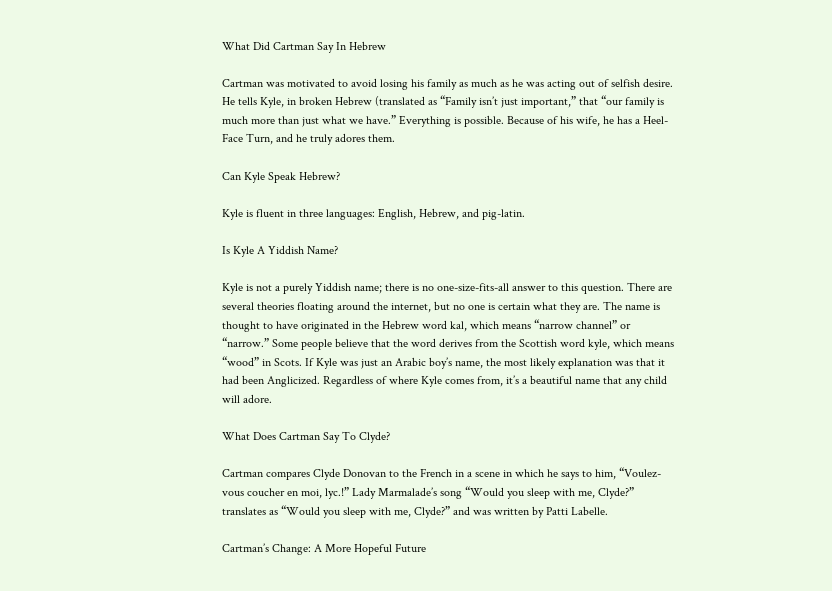What Did Cartman Say In Hebrew

Cartman was motivated to avoid losing his family as much as he was acting out of selfish desire. He tells Kyle, in broken Hebrew (translated as “Family isn’t just important,” that “our family is much more than just what we have.” Everything is possible. Because of his wife, he has a Heel-Face Turn, and he truly adores them.

Can Kyle Speak Hebrew?

Kyle is fluent in three languages: English, Hebrew, and pig-latin.

Is Kyle A Yiddish Name?

Kyle is not a purely Yiddish name; there is no one-size-fits-all answer to this question. There are several theories floating around the internet, but no one is certain what they are. The name is thought to have originated in the Hebrew word kal, which means “narrow channel” or “narrow.” Some people believe that the word derives from the Scottish word kyle, which means “wood” in Scots. If Kyle was just an Arabic boy’s name, the most likely explanation was that it had been Anglicized. Regardless of where Kyle comes from, it’s a beautiful name that any child will adore.

What Does Cartman Say To Clyde?

Cartman compares Clyde Donovan to the French in a scene in which he says to him, “Voulez-vous coucher en moi, lyc.!” Lady Marmalade’s song “Would you sleep with me, Clyde?” translates as “Would you sleep with me, Clyde?” and was written by Patti Labelle.

Cartman’s Change: A More Hopeful Future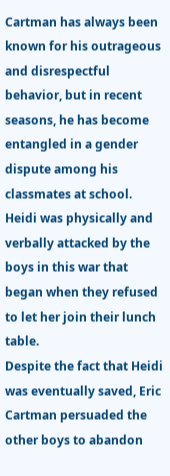Cartman has always been known for his outrageous and disrespectful behavior, but in recent seasons, he has become entangled in a gender dispute among his classmates at school. Heidi was physically and verbally attacked by the boys in this war that began when they refused to let her join their lunch table.
Despite the fact that Heidi was eventually saved, Eric Cartman persuaded the other boys to abandon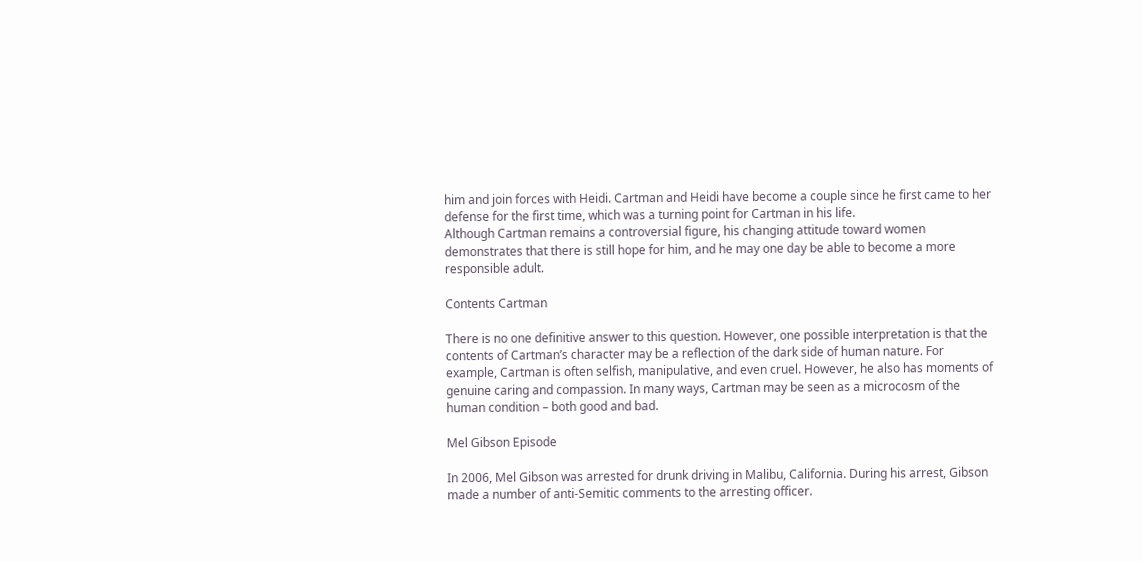him and join forces with Heidi. Cartman and Heidi have become a couple since he first came to her defense for the first time, which was a turning point for Cartman in his life.
Although Cartman remains a controversial figure, his changing attitude toward women demonstrates that there is still hope for him, and he may one day be able to become a more responsible adult.

Contents Cartman

There is no one definitive answer to this question. However, one possible interpretation is that the contents of Cartman’s character may be a reflection of the dark side of human nature. For example, Cartman is often selfish, manipulative, and even cruel. However, he also has moments of genuine caring and compassion. In many ways, Cartman may be seen as a microcosm of the human condition – both good and bad.

Mel Gibson Episode

In 2006, Mel Gibson was arrested for drunk driving in Malibu, California. During his arrest, Gibson made a number of anti-Semitic comments to the arresting officer.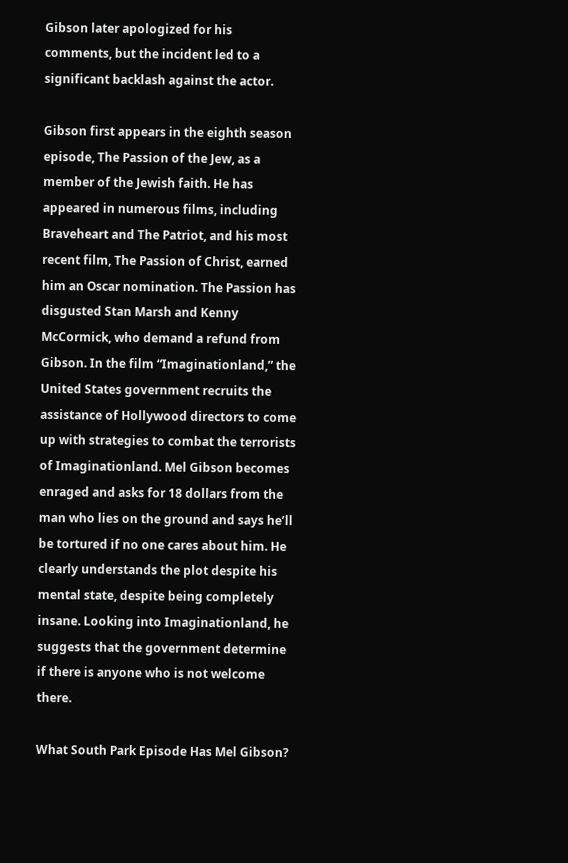Gibson later apologized for his comments, but the incident led to a significant backlash against the actor.

Gibson first appears in the eighth season episode, The Passion of the Jew, as a member of the Jewish faith. He has appeared in numerous films, including Braveheart and The Patriot, and his most recent film, The Passion of Christ, earned him an Oscar nomination. The Passion has disgusted Stan Marsh and Kenny McCormick, who demand a refund from Gibson. In the film “Imaginationland,” the United States government recruits the assistance of Hollywood directors to come up with strategies to combat the terrorists of Imaginationland. Mel Gibson becomes enraged and asks for 18 dollars from the man who lies on the ground and says he’ll be tortured if no one cares about him. He clearly understands the plot despite his mental state, despite being completely insane. Looking into Imaginationland, he suggests that the government determine if there is anyone who is not welcome there.

What South Park Episode Has Mel Gibson?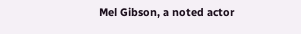Mel Gibson, a noted actor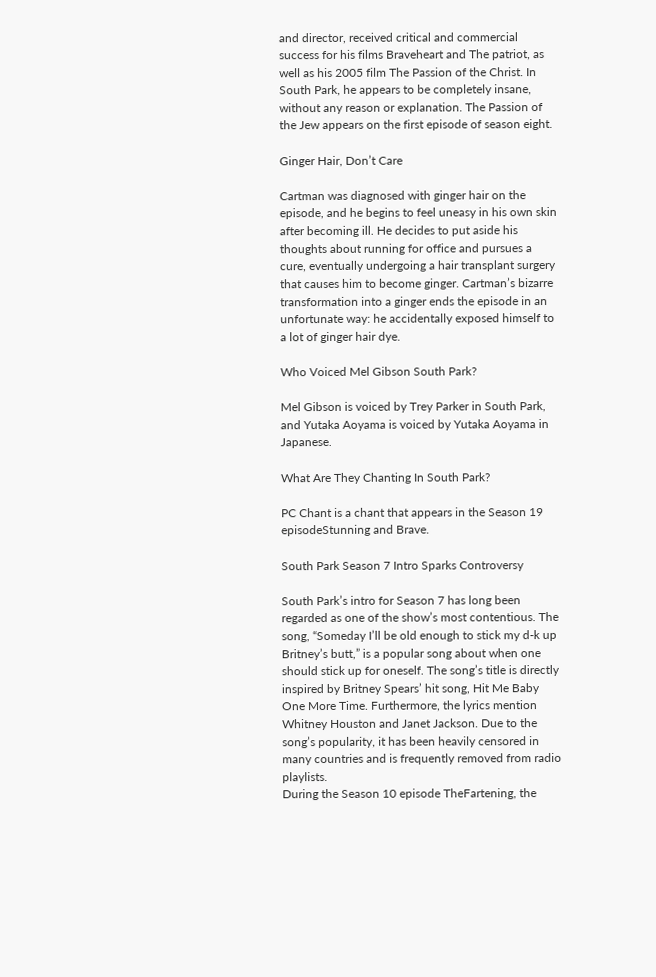and director, received critical and commercial success for his films Braveheart and The patriot, as well as his 2005 film The Passion of the Christ. In South Park, he appears to be completely insane, without any reason or explanation. The Passion of the Jew appears on the first episode of season eight.

Ginger Hair, Don’t Care

Cartman was diagnosed with ginger hair on the episode, and he begins to feel uneasy in his own skin after becoming ill. He decides to put aside his thoughts about running for office and pursues a cure, eventually undergoing a hair transplant surgery that causes him to become ginger. Cartman’s bizarre transformation into a ginger ends the episode in an unfortunate way: he accidentally exposed himself to a lot of ginger hair dye.

Who Voiced Mel Gibson South Park?

Mel Gibson is voiced by Trey Parker in South Park, and Yutaka Aoyama is voiced by Yutaka Aoyama in Japanese.

What Are They Chanting In South Park?

PC Chant is a chant that appears in the Season 19 episodeStunning and Brave.

South Park Season 7 Intro Sparks Controversy

South Park’s intro for Season 7 has long been regarded as one of the show’s most contentious. The song, “Someday I’ll be old enough to stick my d-k up Britney’s butt,” is a popular song about when one should stick up for oneself. The song’s title is directly inspired by Britney Spears’ hit song, Hit Me Baby One More Time. Furthermore, the lyrics mention Whitney Houston and Janet Jackson. Due to the song’s popularity, it has been heavily censored in many countries and is frequently removed from radio playlists.
During the Season 10 episode TheFartening, the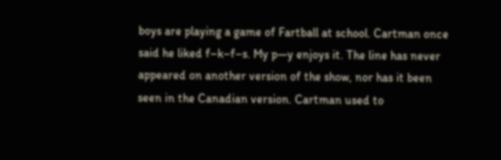boys are playing a game of Fartball at school. Cartman once said he liked f–k–f–s. My p—y enjoys it. The line has never appeared on another version of the show, nor has it been seen in the Canadian version. Cartman used to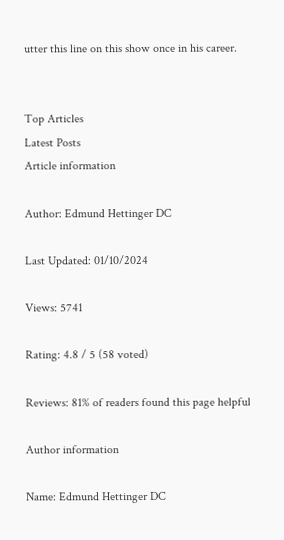utter this line on this show once in his career.


Top Articles
Latest Posts
Article information

Author: Edmund Hettinger DC

Last Updated: 01/10/2024

Views: 5741

Rating: 4.8 / 5 (58 voted)

Reviews: 81% of readers found this page helpful

Author information

Name: Edmund Hettinger DC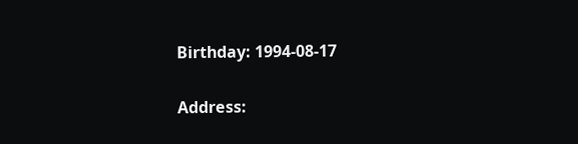Birthday: 1994-08-17

Address: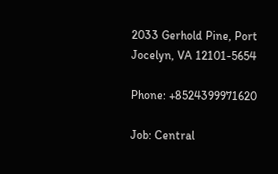2033 Gerhold Pine, Port Jocelyn, VA 12101-5654

Phone: +8524399971620

Job: Central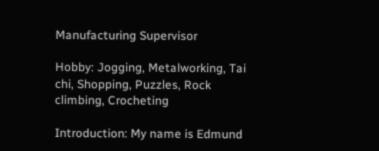Manufacturing Supervisor

Hobby: Jogging, Metalworking, Tai chi, Shopping, Puzzles, Rock climbing, Crocheting

Introduction: My name is Edmund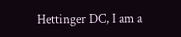Hettinger DC, I am a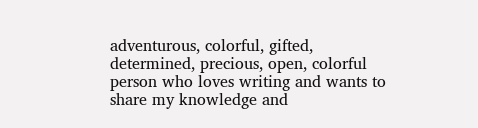adventurous, colorful, gifted, determined, precious, open, colorful person who loves writing and wants to share my knowledge and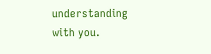understanding with you.